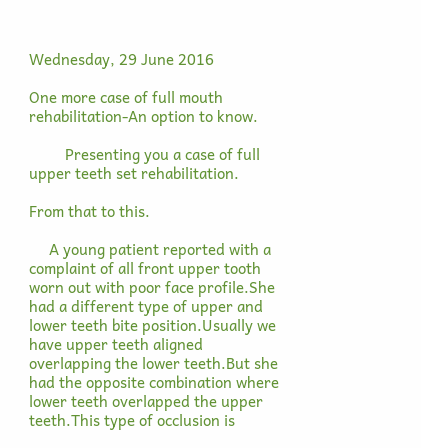Wednesday, 29 June 2016

One more case of full mouth rehabilitation-An option to know.

         Presenting you a case of full upper teeth set rehabilitation.

From that to this.

     A young patient reported with a complaint of all front upper tooth worn out with poor face profile.She had a different type of upper and lower teeth bite position.Usually we have upper teeth aligned overlapping the lower teeth.But she had the opposite combination where lower teeth overlapped the upper teeth.This type of occlusion is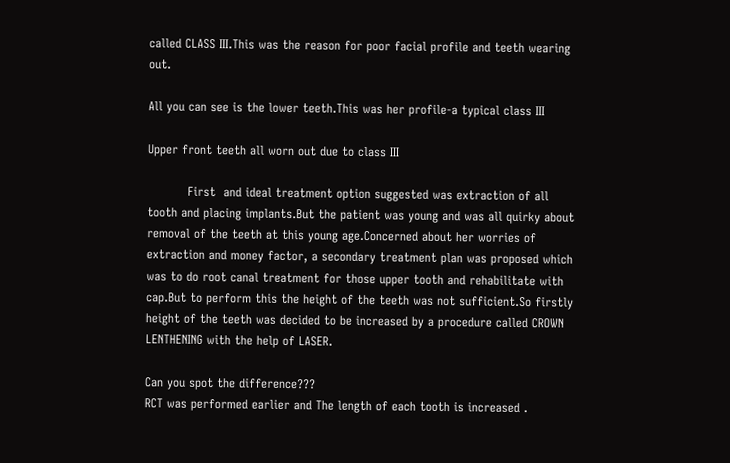called CLASS III.This was the reason for poor facial profile and teeth wearing out.

All you can see is the lower teeth.This was her profile-a typical class III

Upper front teeth all worn out due to class III

          First  and ideal treatment option suggested was extraction of all tooth and placing implants.But the patient was young and was all quirky about removal of the teeth at this young age.Concerned about her worries of extraction and money factor, a secondary treatment plan was proposed which was to do root canal treatment for those upper tooth and rehabilitate with cap.But to perform this the height of the teeth was not sufficient.So firstly height of the teeth was decided to be increased by a procedure called CROWN LENTHENING with the help of LASER.

Can you spot the difference???
RCT was performed earlier and The length of each tooth is increased .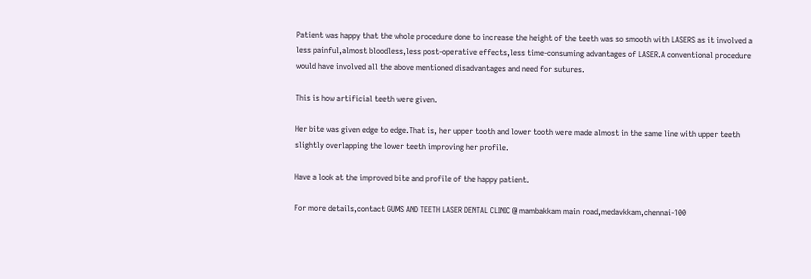Patient was happy that the whole procedure done to increase the height of the teeth was so smooth with LASERS as it involved a less painful,almost bloodless,less post-operative effects,less time-consuming advantages of LASER.A conventional procedure would have involved all the above mentioned disadvantages and need for sutures.

This is how artificial teeth were given.

Her bite was given edge to edge.That is, her upper tooth and lower tooth were made almost in the same line with upper teeth slightly overlapping the lower teeth improving her profile.

Have a look at the improved bite and profile of the happy patient.

For more details,contact GUMS AND TEETH LASER DENTAL CLINIC @ mambakkam main road,medavkkam,chennai-100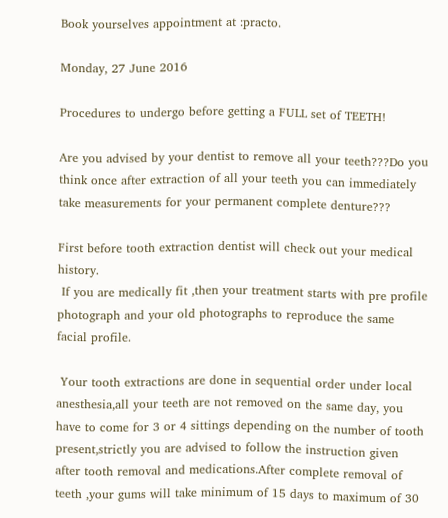Book yourselves appointment at :practo.

Monday, 27 June 2016

Procedures to undergo before getting a FULL set of TEETH!

Are you advised by your dentist to remove all your teeth???Do you think once after extraction of all your teeth you can immediately take measurements for your permanent complete denture???

First before tooth extraction dentist will check out your medical history.
 If you are medically fit ,then your treatment starts with pre profile photograph and your old photographs to reproduce the same facial profile.

 Your tooth extractions are done in sequential order under local anesthesia,all your teeth are not removed on the same day, you have to come for 3 or 4 sittings depending on the number of tooth present,strictly you are advised to follow the instruction given after tooth removal and medications.After complete removal of teeth ,your gums will take minimum of 15 days to maximum of 30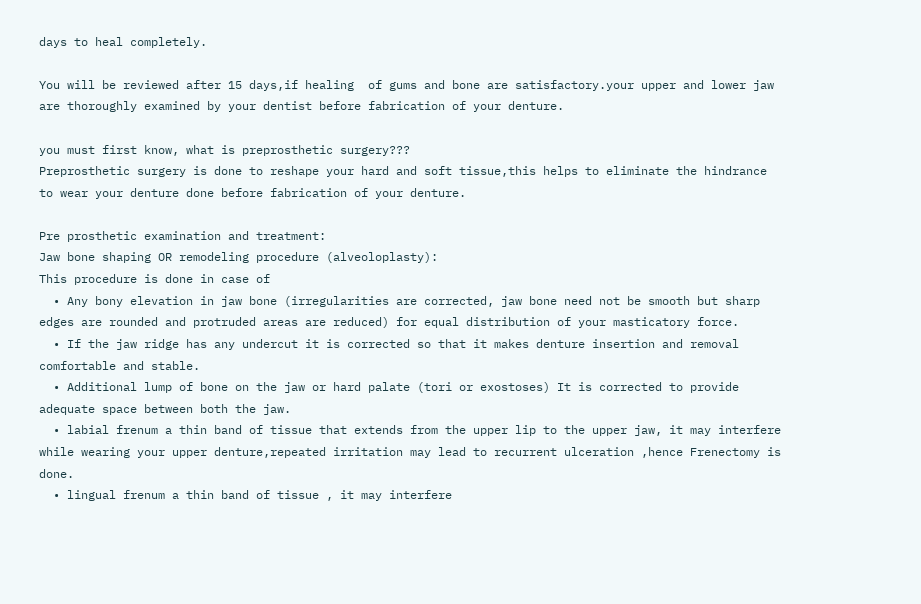days to heal completely.

You will be reviewed after 15 days,if healing  of gums and bone are satisfactory.your upper and lower jaw are thoroughly examined by your dentist before fabrication of your denture.

you must first know, what is preprosthetic surgery???
Preprosthetic surgery is done to reshape your hard and soft tissue,this helps to eliminate the hindrance to wear your denture done before fabrication of your denture.

Pre prosthetic examination and treatment:
Jaw bone shaping OR remodeling procedure (alveoloplasty):
This procedure is done in case of
  • Any bony elevation in jaw bone (irregularities are corrected, jaw bone need not be smooth but sharp edges are rounded and protruded areas are reduced) for equal distribution of your masticatory force.
  • If the jaw ridge has any undercut it is corrected so that it makes denture insertion and removal comfortable and stable.
  • Additional lump of bone on the jaw or hard palate (tori or exostoses) It is corrected to provide adequate space between both the jaw.
  • labial frenum a thin band of tissue that extends from the upper lip to the upper jaw, it may interfere while wearing your upper denture,repeated irritation may lead to recurrent ulceration ,hence Frenectomy is done.
  • lingual frenum a thin band of tissue , it may interfere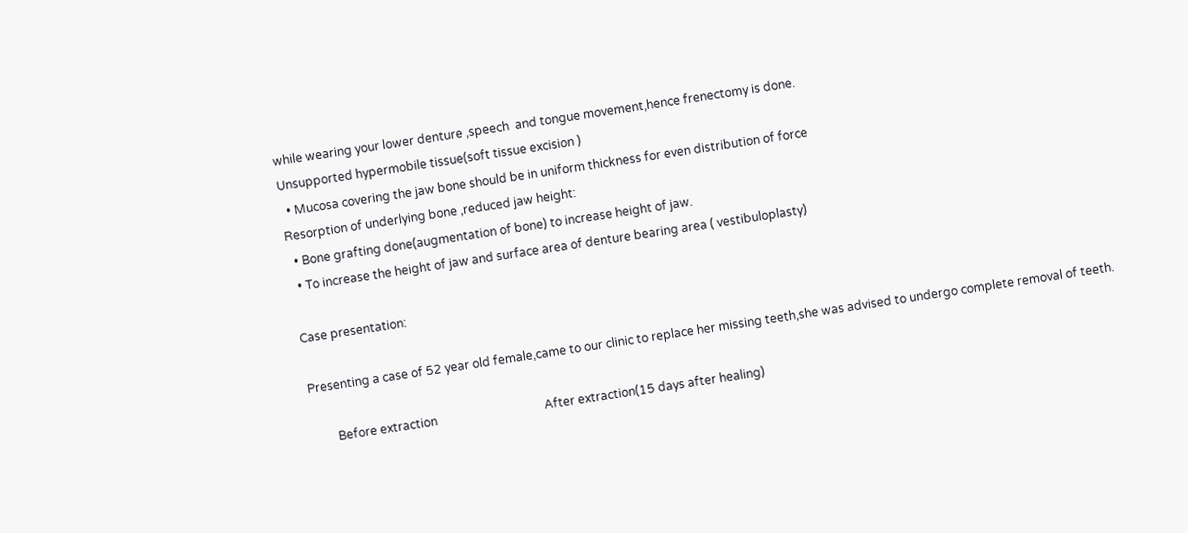while wearing your lower denture ,speech  and tongue movement,hence frenectomy is done.
Unsupported hypermobile tissue(soft tissue excision )
  • Mucosa covering the jaw bone should be in uniform thickness for even distribution of force
Resorption of underlying bone ,reduced jaw height:
  • Bone grafting done(augmentation of bone) to increase height of jaw.
  • To increase the height of jaw and surface area of denture bearing area ( vestibuloplasty)

Case presentation:

Presenting a case of 52 year old female,came to our clinic to replace her missing teeth,she was advised to undergo complete removal of teeth.

        Before extraction                                    After extraction(15 days after healing)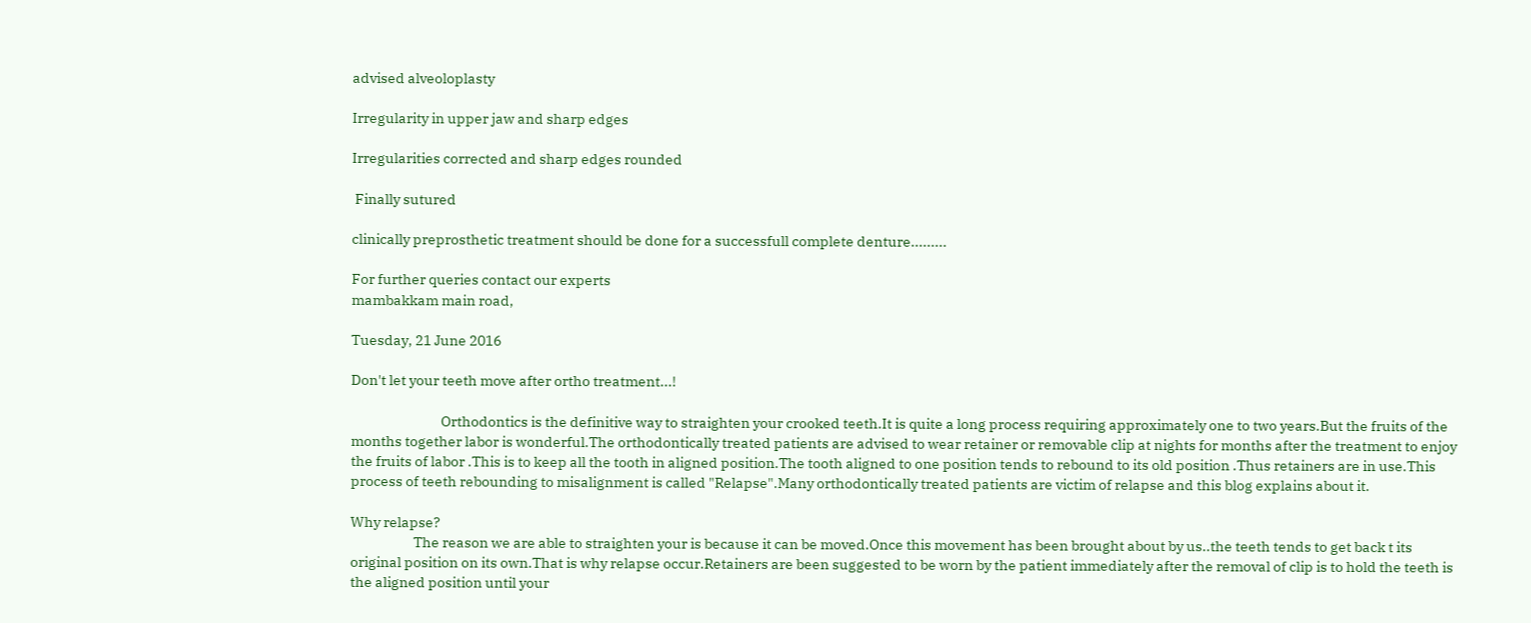advised alveoloplasty

Irregularity in upper jaw and sharp edges

Irregularities corrected and sharp edges rounded

 Finally sutured

clinically preprosthetic treatment should be done for a successfull complete denture.........

For further queries contact our experts
mambakkam main road,

Tuesday, 21 June 2016

Don't let your teeth move after ortho treatment...!

                              Orthodontics is the definitive way to straighten your crooked teeth.It is quite a long process requiring approximately one to two years.But the fruits of the months together labor is wonderful.The orthodontically treated patients are advised to wear retainer or removable clip at nights for months after the treatment to enjoy the fruits of labor .This is to keep all the tooth in aligned position.The tooth aligned to one position tends to rebound to its old position .Thus retainers are in use.This process of teeth rebounding to misalignment is called "Relapse".Many orthodontically treated patients are victim of relapse and this blog explains about it.

Why relapse?
                     The reason we are able to straighten your is because it can be moved.Once this movement has been brought about by us..the teeth tends to get back t its original position on its own.That is why relapse occur.Retainers are been suggested to be worn by the patient immediately after the removal of clip is to hold the teeth is the aligned position until your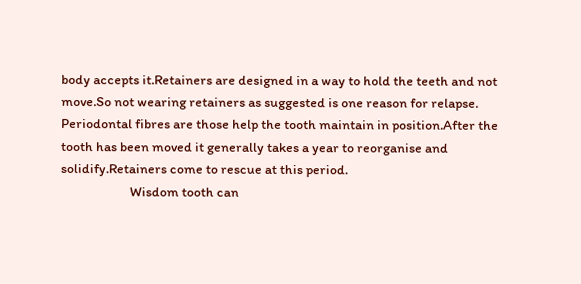body accepts it.Retainers are designed in a way to hold the teeth and not move.So not wearing retainers as suggested is one reason for relapse. Periodontal fibres are those help the tooth maintain in position.After the tooth has been moved it generally takes a year to reorganise and solidify.Retainers come to rescue at this period.
                       Wisdom tooth can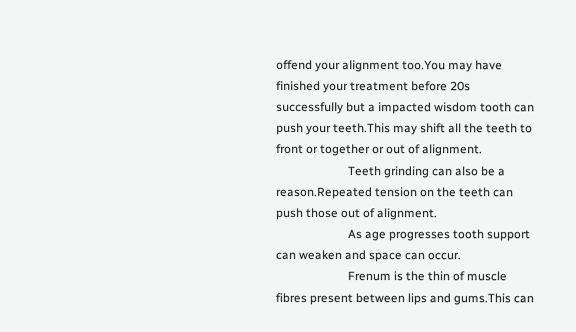offend your alignment too.You may have finished your treatment before 20s successfully but a impacted wisdom tooth can push your teeth.This may shift all the teeth to front or together or out of alignment.
                        Teeth grinding can also be a reason.Repeated tension on the teeth can push those out of alignment.
                        As age progresses tooth support can weaken and space can occur.
                        Frenum is the thin of muscle fibres present between lips and gums.This can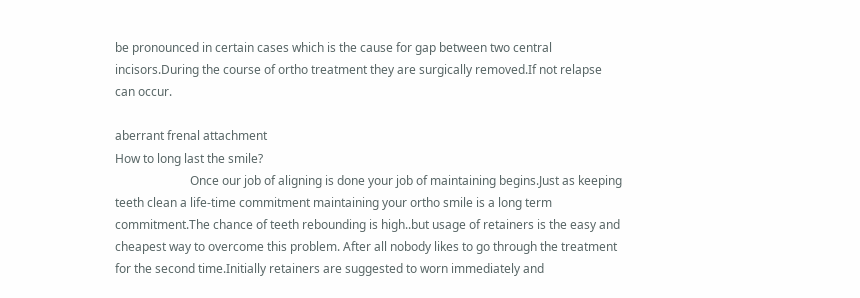be pronounced in certain cases which is the cause for gap between two central incisors.During the course of ortho treatment they are surgically removed.If not relapse can occur.

aberrant frenal attachment
How to long last the smile?
                         Once our job of aligning is done your job of maintaining begins.Just as keeping teeth clean a life-time commitment maintaining your ortho smile is a long term commitment.The chance of teeth rebounding is high..but usage of retainers is the easy and cheapest way to overcome this problem. After all nobody likes to go through the treatment for the second time.Initially retainers are suggested to worn immediately and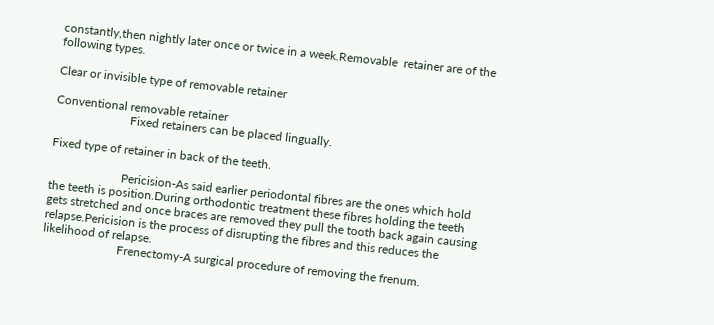constantly,then nightly later once or twice in a week.Removable  retainer are of the following types.

Clear or invisible type of removable retainer

Conventional removable retainer
                         Fixed retainers can be placed lingually.

Fixed type of retainer in back of the teeth.

                        Pericision-As said earlier periodontal fibres are the ones which hold the teeth is position.During orthodontic treatment these fibres holding the teeth gets stretched and once braces are removed they pull the tooth back again causing relapse.Pericision is the process of disrupting the fibres and this reduces the likelihood of relapse.
                         Frenectomy-A surgical procedure of removing the frenum.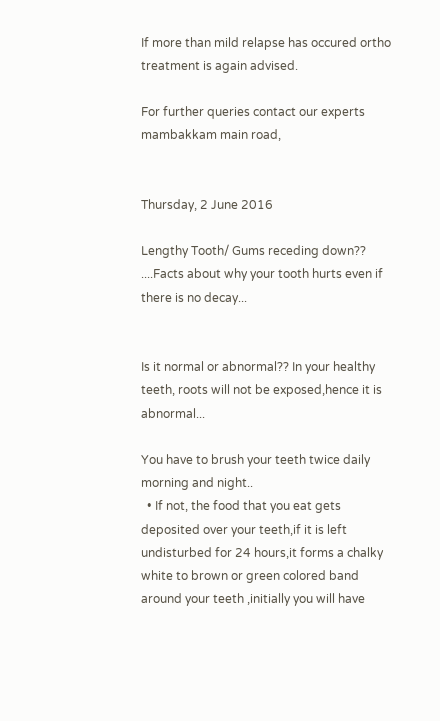If more than mild relapse has occured ortho treatment is again advised.

For further queries contact our experts
mambakkam main road,


Thursday, 2 June 2016

Lengthy Tooth/ Gums receding down?? ....Facts about why your tooth hurts even if there is no decay...


Is it normal or abnormal?? In your healthy teeth, roots will not be exposed,hence it is abnormal...

You have to brush your teeth twice daily morning and night..
  • If not, the food that you eat gets deposited over your teeth,if it is left undisturbed for 24 hours,it forms a chalky white to brown or green colored band around your teeth ,initially you will have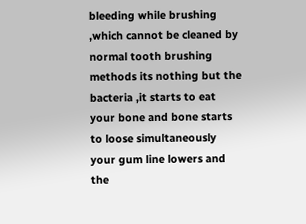bleeding while brushing ,which cannot be cleaned by normal tooth brushing methods its nothing but the bacteria ,it starts to eat your bone and bone starts to loose simultaneously your gum line lowers and the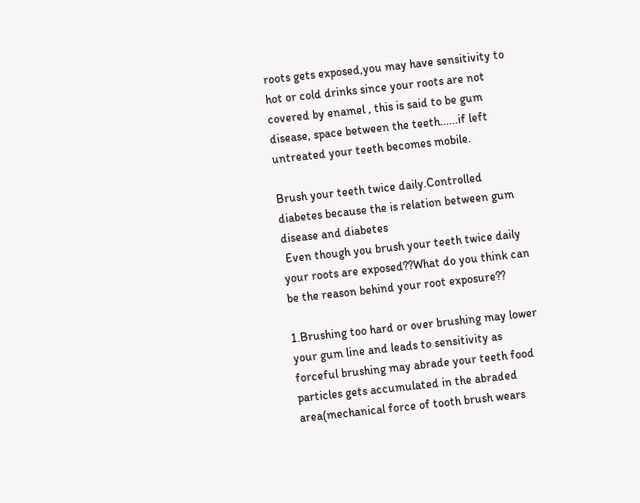roots gets exposed,you may have sensitivity to hot or cold drinks since your roots are not covered by enamel , this is said to be gum disease, space between the teeth......if left untreated your teeth becomes mobile.

Brush your teeth twice daily.Controlled diabetes because the is relation between gum disease and diabetes
 Even though you brush your teeth twice daily your roots are exposed??What do you think can be the reason behind your root exposure??

1.Brushing too hard or over brushing may lower your gum line and leads to sensitivity as forceful brushing may abrade your teeth food particles gets accumulated in the abraded area(mechanical force of tooth brush wears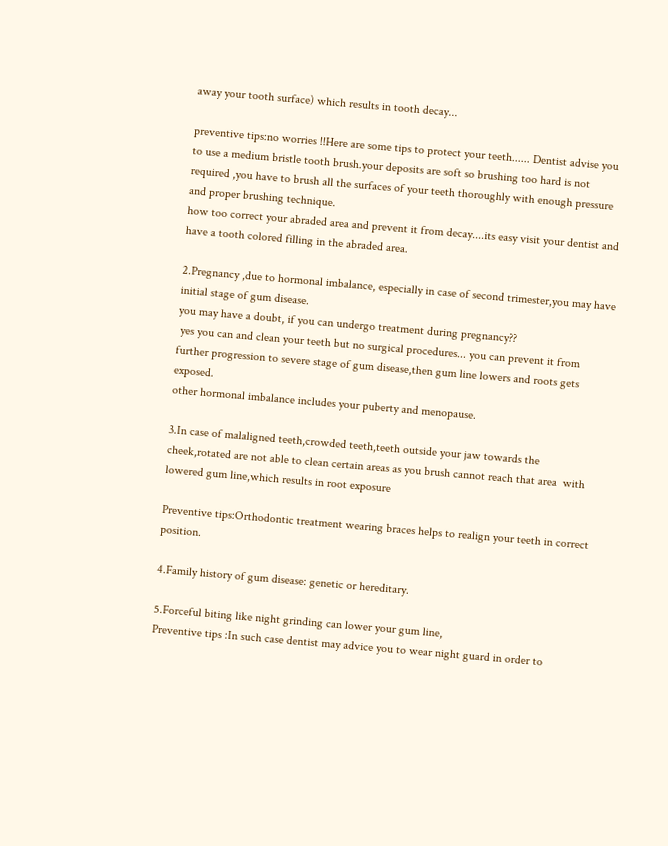away your tooth surface) which results in tooth decay...

preventive tips:no worries !!Here are some tips to protect your teeth...... Dentist advise you to use a medium bristle tooth brush.your deposits are soft so brushing too hard is not required ,you have to brush all the surfaces of your teeth thoroughly with enough pressure and proper brushing technique.
how too correct your abraded area and prevent it from decay....its easy visit your dentist and have a tooth colored filling in the abraded area.

2.Pregnancy ,due to hormonal imbalance, especially in case of second trimester,you may have initial stage of gum disease.
you may have a doubt, if you can undergo treatment during pregnancy??
 yes you can and clean your teeth but no surgical procedures... you can prevent it from further progression to severe stage of gum disease,then gum line lowers and roots gets exposed.
other hormonal imbalance includes your puberty and menopause.

3.In case of malaligned teeth,crowded teeth,teeth outside your jaw towards the cheek,rotated are not able to clean certain areas as you brush cannot reach that area  with lowered gum line,which results in root exposure

Preventive tips:Orthodontic treatment wearing braces helps to realign your teeth in correct position.

4.Family history of gum disease: genetic or hereditary.

5.Forceful biting like night grinding can lower your gum line,
Preventive tips :In such case dentist may advice you to wear night guard in order to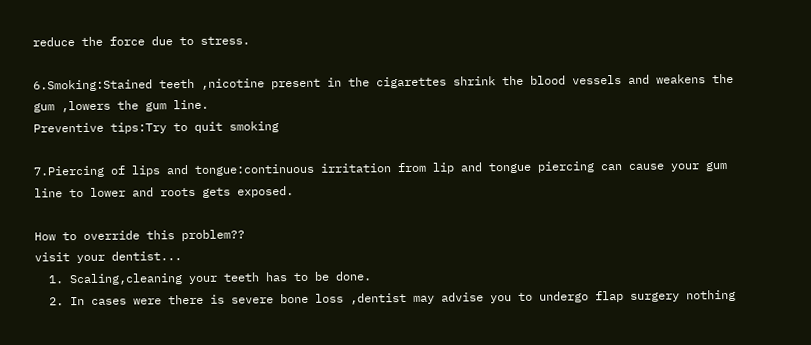reduce the force due to stress.

6.Smoking:Stained teeth ,nicotine present in the cigarettes shrink the blood vessels and weakens the gum ,lowers the gum line.
Preventive tips:Try to quit smoking

7.Piercing of lips and tongue:continuous irritation from lip and tongue piercing can cause your gum line to lower and roots gets exposed.

How to override this problem??
visit your dentist...
  1. Scaling,cleaning your teeth has to be done.
  2. In cases were there is severe bone loss ,dentist may advise you to undergo flap surgery nothing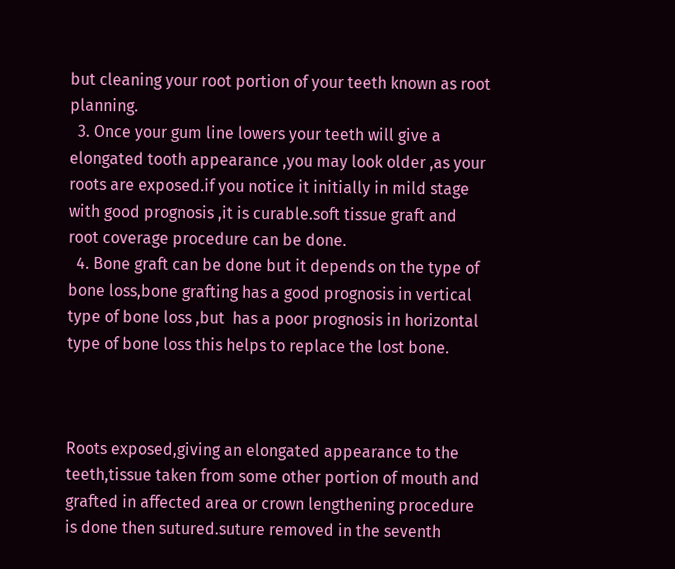but cleaning your root portion of your teeth known as root planning.
  3. Once your gum line lowers your teeth will give a elongated tooth appearance ,you may look older ,as your roots are exposed.if you notice it initially in mild stage with good prognosis ,it is curable.soft tissue graft and root coverage procedure can be done.
  4. Bone graft can be done but it depends on the type of bone loss,bone grafting has a good prognosis in vertical type of bone loss ,but  has a poor prognosis in horizontal type of bone loss this helps to replace the lost bone.



Roots exposed,giving an elongated appearance to the teeth,tissue taken from some other portion of mouth and grafted in affected area or crown lengthening procedure is done then sutured.suture removed in the seventh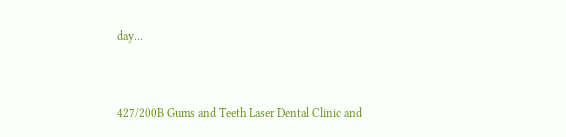day...


427/200B Gums and Teeth Laser Dental Clinic and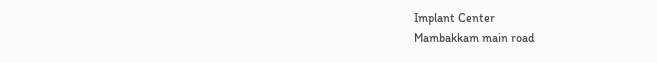Implant Center
Mambakkam main road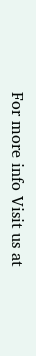For more info Visit us at